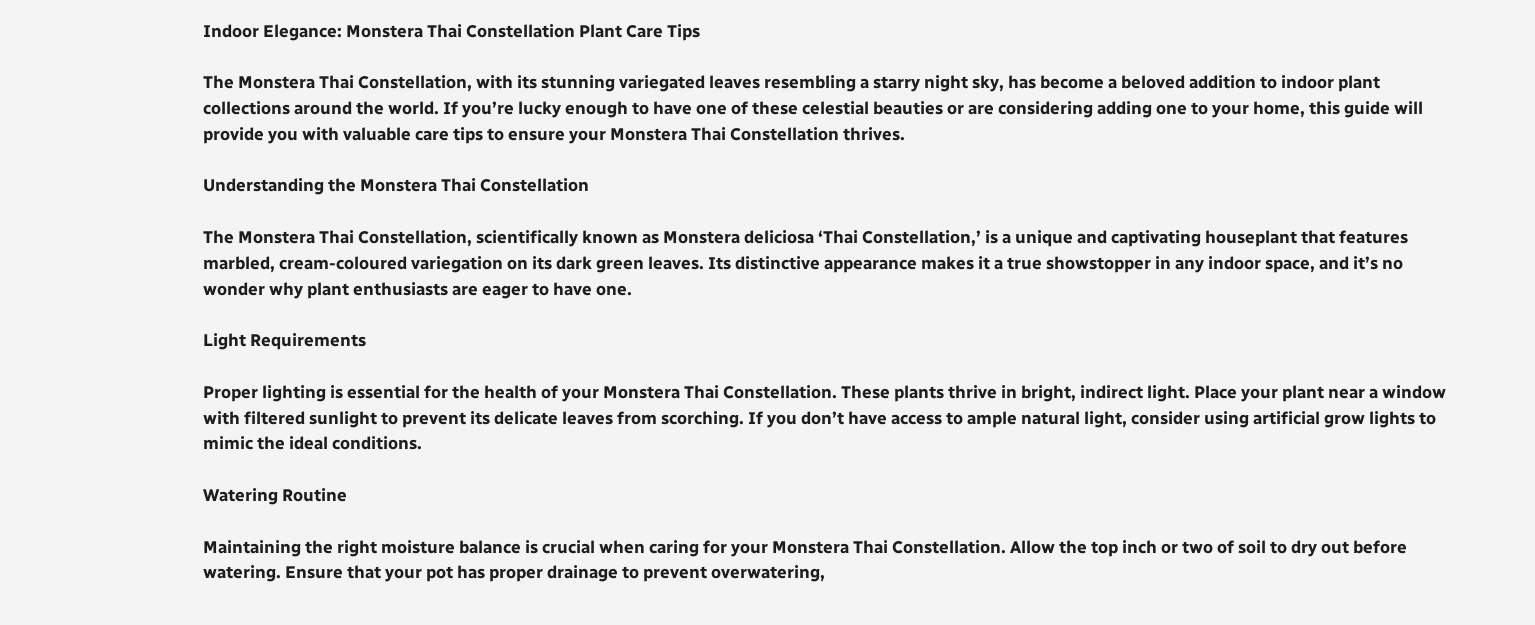Indoor Elegance: Monstera Thai Constellation Plant Care Tips

The Monstera Thai Constellation, with its stunning variegated leaves resembling a starry night sky, has become a beloved addition to indoor plant collections around the world. If you’re lucky enough to have one of these celestial beauties or are considering adding one to your home, this guide will provide you with valuable care tips to ensure your Monstera Thai Constellation thrives.

Understanding the Monstera Thai Constellation

The Monstera Thai Constellation, scientifically known as Monstera deliciosa ‘Thai Constellation,’ is a unique and captivating houseplant that features marbled, cream-coloured variegation on its dark green leaves. Its distinctive appearance makes it a true showstopper in any indoor space, and it’s no wonder why plant enthusiasts are eager to have one.

Light Requirements

Proper lighting is essential for the health of your Monstera Thai Constellation. These plants thrive in bright, indirect light. Place your plant near a window with filtered sunlight to prevent its delicate leaves from scorching. If you don’t have access to ample natural light, consider using artificial grow lights to mimic the ideal conditions.

Watering Routine

Maintaining the right moisture balance is crucial when caring for your Monstera Thai Constellation. Allow the top inch or two of soil to dry out before watering. Ensure that your pot has proper drainage to prevent overwatering,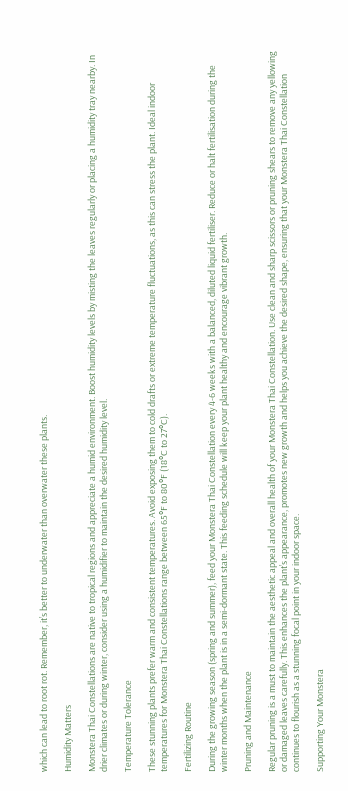which can lead to root rot. Remember, it’s better to underwater than overwater these plants.

Humidity Matters

Monstera Thai Constellations are native to tropical regions and appreciate a humid environment. Boost humidity levels by misting the leaves regularly or placing a humidity tray nearby. In drier climates or during winter, consider using a humidifier to maintain the desired humidity level.

Temperature Tolerance

These stunning plants prefer warm and consistent temperatures. Avoid exposing them to cold drafts or extreme temperature fluctuations, as this can stress the plant. Ideal indoor temperatures for Monstera Thai Constellations range between 65°F to 80°F (18°C to 27°C).

Fertilizing Routine

During the growing season (spring and summer), feed your Monstera Thai Constellation every 4-6 weeks with a balanced, diluted liquid fertiliser. Reduce or halt fertilisation during the winter months when the plant is in a semi-dormant state. This feeding schedule will keep your plant healthy and encourage vibrant growth.

Pruning and Maintenance

Regular pruning is a must to maintain the aesthetic appeal and overall health of your Monstera Thai Constellation. Use clean and sharp scissors or pruning shears to remove any yellowing or damaged leaves carefully. This enhances the plant’s appearance, promotes new growth and helps you achieve the desired shape, ensuring that your Monstera Thai Constellation continues to flourish as a stunning focal point in your indoor space.

Supporting Your Monstera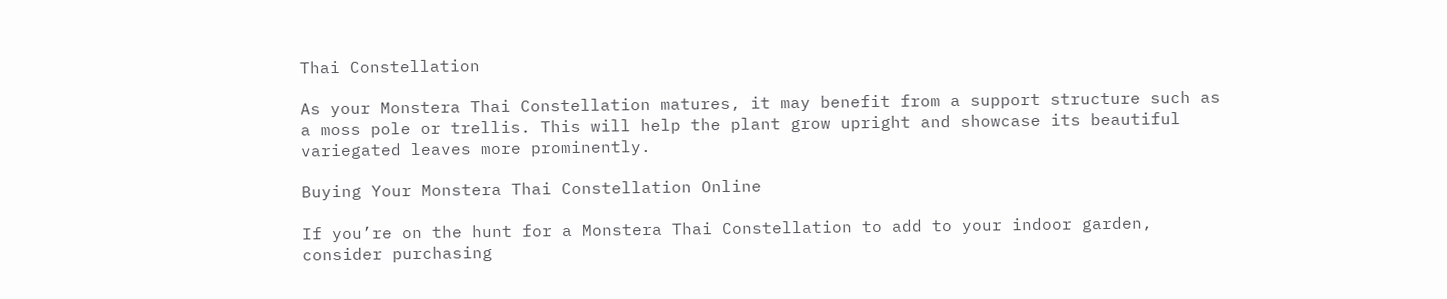Thai Constellation

As your Monstera Thai Constellation matures, it may benefit from a support structure such as a moss pole or trellis. This will help the plant grow upright and showcase its beautiful variegated leaves more prominently.

Buying Your Monstera Thai Constellation Online

If you’re on the hunt for a Monstera Thai Constellation to add to your indoor garden, consider purchasing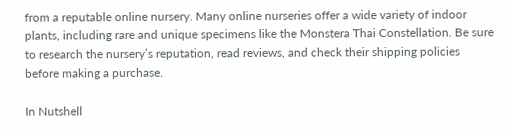from a reputable online nursery. Many online nurseries offer a wide variety of indoor plants, including rare and unique specimens like the Monstera Thai Constellation. Be sure to research the nursery’s reputation, read reviews, and check their shipping policies before making a purchase.

In Nutshell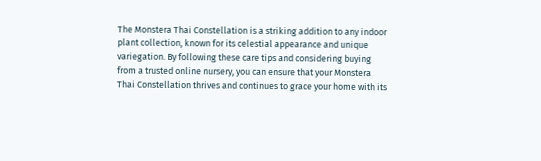The Monstera Thai Constellation is a striking addition to any indoor plant collection, known for its celestial appearance and unique variegation. By following these care tips and considering buying from a trusted online nursery, you can ensure that your Monstera Thai Constellation thrives and continues to grace your home with its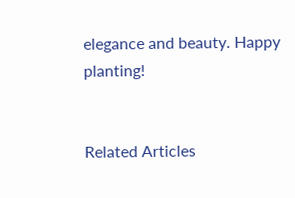elegance and beauty. Happy planting!


Related Articles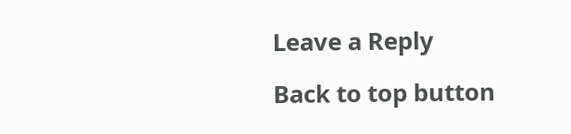Leave a Reply

Back to top button